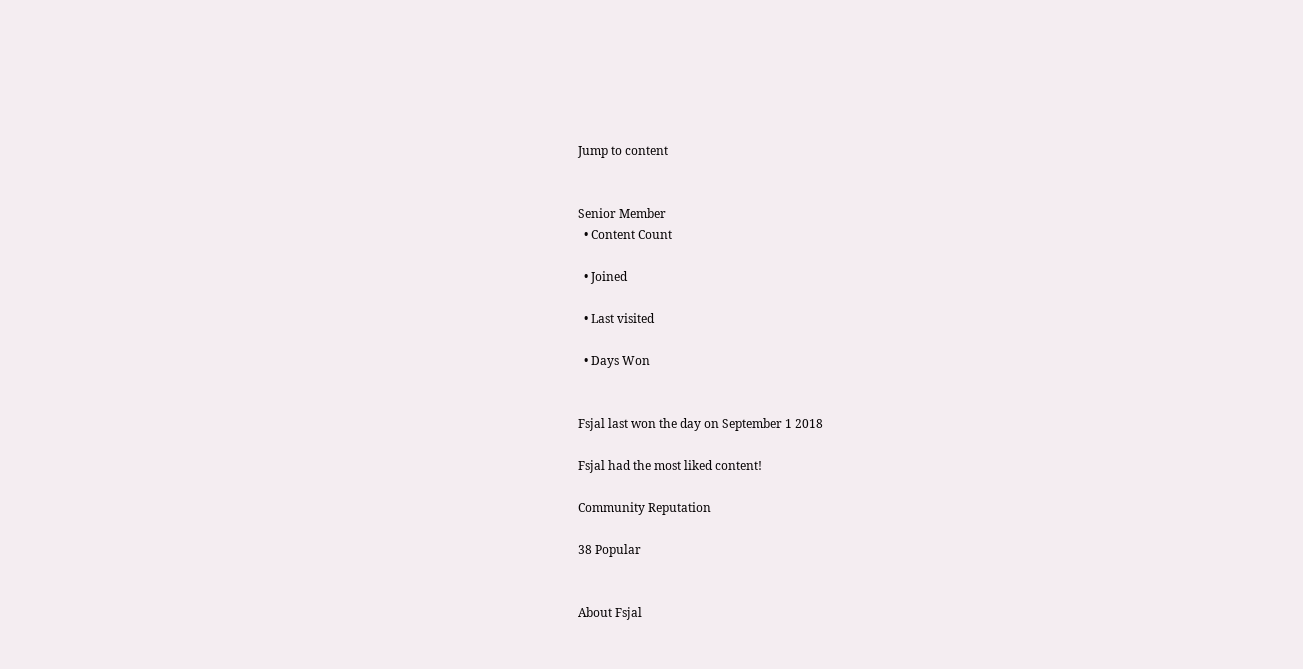Jump to content


Senior Member
  • Content Count

  • Joined

  • Last visited

  • Days Won


Fsjal last won the day on September 1 2018

Fsjal had the most liked content!

Community Reputation

38 Popular


About Fsjal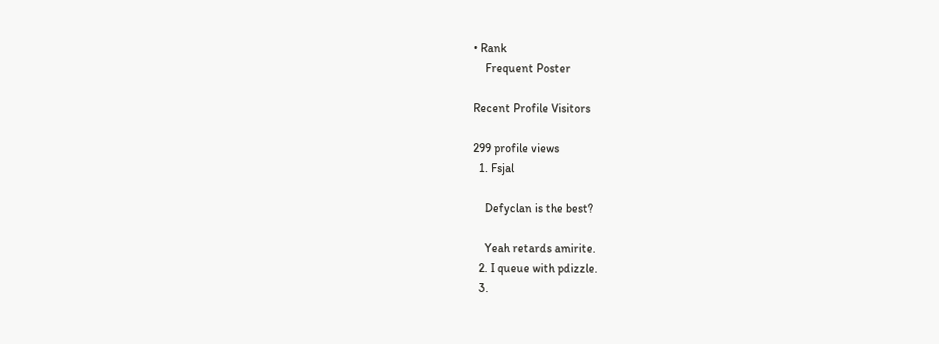• Rank
    Frequent Poster

Recent Profile Visitors

299 profile views
  1. Fsjal

    Defyclan is the best?

    Yeah retards amirite.
  2. I queue with pdizzle.
  3.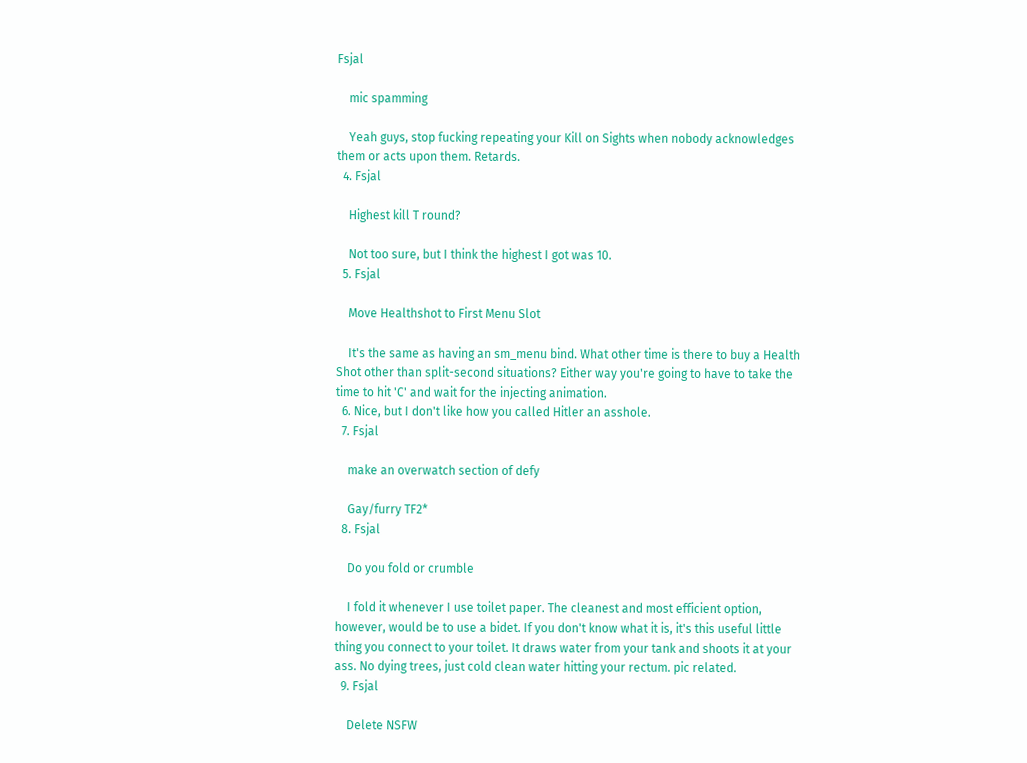Fsjal

    mic spamming

    Yeah guys, stop fucking repeating your Kill on Sights when nobody acknowledges them or acts upon them. Retards.
  4. Fsjal

    Highest kill T round?

    Not too sure, but I think the highest I got was 10.
  5. Fsjal

    Move Healthshot to First Menu Slot

    It's the same as having an sm_menu bind. What other time is there to buy a Health Shot other than split-second situations? Either way you're going to have to take the time to hit 'C' and wait for the injecting animation.
  6. Nice, but I don't like how you called Hitler an asshole.
  7. Fsjal

    make an overwatch section of defy

    Gay/furry TF2*
  8. Fsjal

    Do you fold or crumble

    I fold it whenever I use toilet paper. The cleanest and most efficient option, however, would be to use a bidet. If you don't know what it is, it's this useful little thing you connect to your toilet. It draws water from your tank and shoots it at your ass. No dying trees, just cold clean water hitting your rectum. pic related.
  9. Fsjal

    Delete NSFW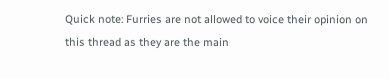Quick note: Furries are not allowed to voice their opinion on this thread as they are the main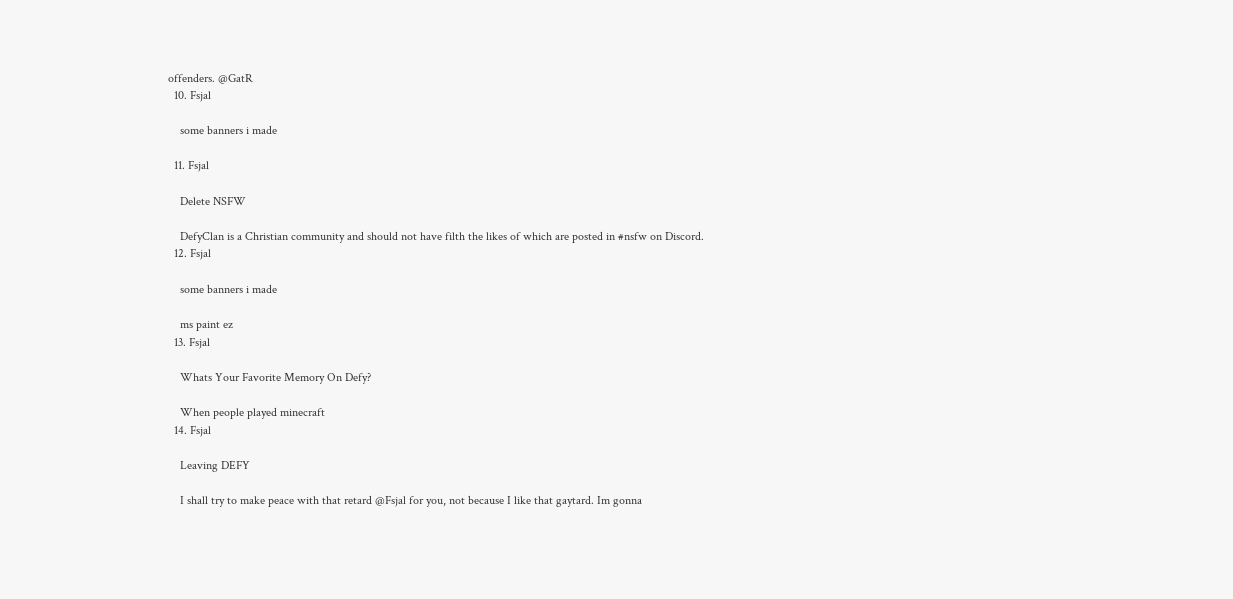offenders. @GatR
  10. Fsjal

    some banners i made

  11. Fsjal

    Delete NSFW

    DefyClan is a Christian community and should not have filth the likes of which are posted in #nsfw on Discord.
  12. Fsjal

    some banners i made

    ms paint ez
  13. Fsjal

    Whats Your Favorite Memory On Defy?

    When people played minecraft
  14. Fsjal

    Leaving DEFY

    I shall try to make peace with that retard @Fsjal for you, not because I like that gaytard. Im gonna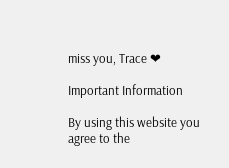miss you, Trace ❤

Important Information

By using this website you agree to the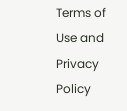Terms of Use and Privacy Policy